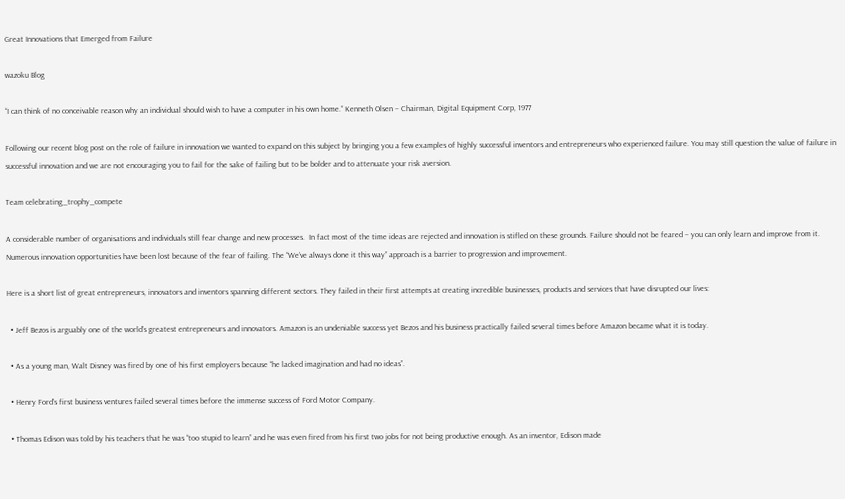Great Innovations that Emerged from Failure

wazoku Blog

“I can think of no conceivable reason why an individual should wish to have a computer in his own home.” Kenneth Olsen – Chairman, Digital Equipment Corp, 1977

Following our recent blog post on the role of failure in innovation we wanted to expand on this subject by bringing you a few examples of highly successful inventors and entrepreneurs who experienced failure. You may still question the value of failure in successful innovation and we are not encouraging you to fail for the sake of failing but to be bolder and to attenuate your risk aversion.

Team celebrating_trophy_compete

A considerable number of organisations and individuals still fear change and new processes.  In fact most of the time ideas are rejected and innovation is stifled on these grounds. Failure should not be feared – you can only learn and improve from it. Numerous innovation opportunities have been lost because of the fear of failing. The “We’ve always done it this way” approach is a barrier to progression and improvement.

Here is a short list of great entrepreneurs, innovators and inventors spanning different sectors. They failed in their first attempts at creating incredible businesses, products and services that have disrupted our lives:

  • Jeff Bezos is arguably one of the world’s greatest entrepreneurs and innovators. Amazon is an undeniable success yet Bezos and his business practically failed several times before Amazon became what it is today.

  • As a young man, Walt Disney was fired by one of his first employers because “he lacked imagination and had no ideas”.

  • Henry Ford’s first business ventures failed several times before the immense success of Ford Motor Company.

  • Thomas Edison was told by his teachers that he was “too stupid to learn” and he was even fired from his first two jobs for not being productive enough. As an inventor, Edison made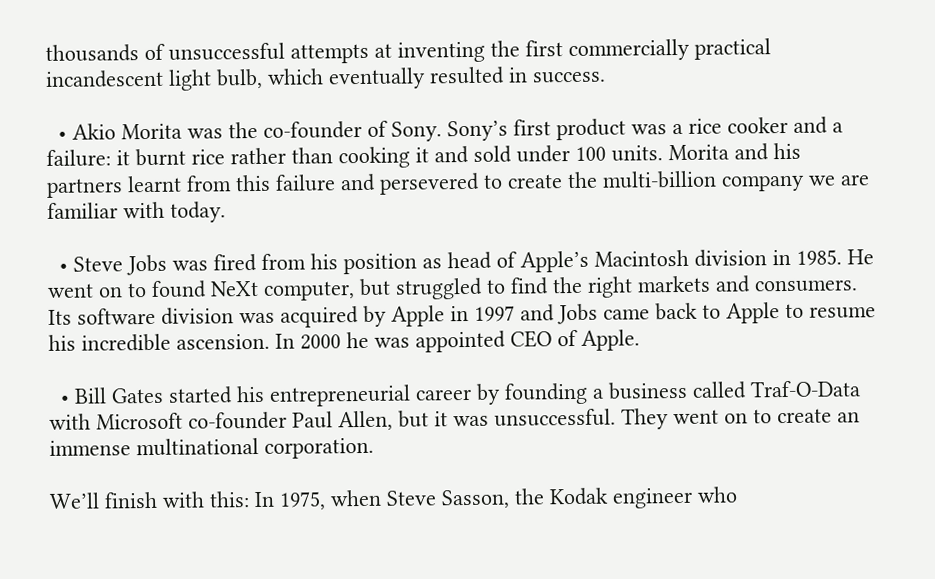thousands of unsuccessful attempts at inventing the first commercially practical incandescent light bulb, which eventually resulted in success.

  • Akio Morita was the co-founder of Sony. Sony’s first product was a rice cooker and a failure: it burnt rice rather than cooking it and sold under 100 units. Morita and his partners learnt from this failure and persevered to create the multi-billion company we are familiar with today.

  • Steve Jobs was fired from his position as head of Apple’s Macintosh division in 1985. He went on to found NeXt computer, but struggled to find the right markets and consumers. Its software division was acquired by Apple in 1997 and Jobs came back to Apple to resume his incredible ascension. In 2000 he was appointed CEO of Apple.

  • Bill Gates started his entrepreneurial career by founding a business called Traf-O-Data with Microsoft co-founder Paul Allen, but it was unsuccessful. They went on to create an immense multinational corporation.

We’ll finish with this: In 1975, when Steve Sasson, the Kodak engineer who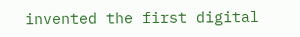invented the first digital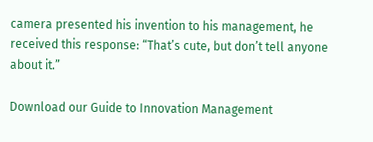camera presented his invention to his management, he received this response: “That’s cute, but don’t tell anyone about it.”

Download our Guide to Innovation Management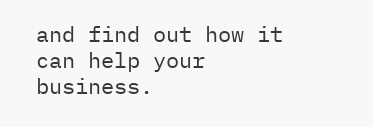and find out how it can help your business.